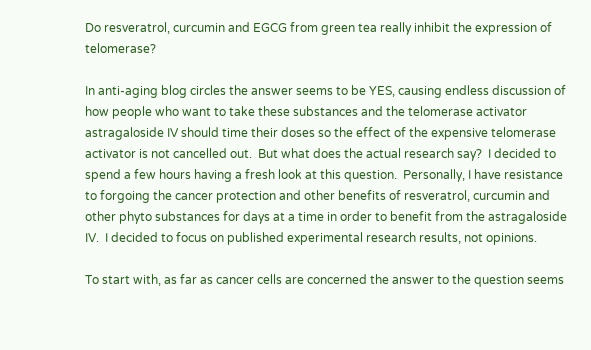Do resveratrol, curcumin and EGCG from green tea really inhibit the expression of telomerase?

In anti-aging blog circles the answer seems to be YES, causing endless discussion of how people who want to take these substances and the telomerase activator astragaloside IV should time their doses so the effect of the expensive telomerase activator is not cancelled out.  But what does the actual research say?  I decided to spend a few hours having a fresh look at this question.  Personally, I have resistance to forgoing the cancer protection and other benefits of resveratrol, curcumin and other phyto substances for days at a time in order to benefit from the astragaloside IV.  I decided to focus on published experimental research results, not opinions.

To start with, as far as cancer cells are concerned the answer to the question seems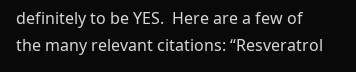definitely to be YES.  Here are a few of the many relevant citations: “Resveratrol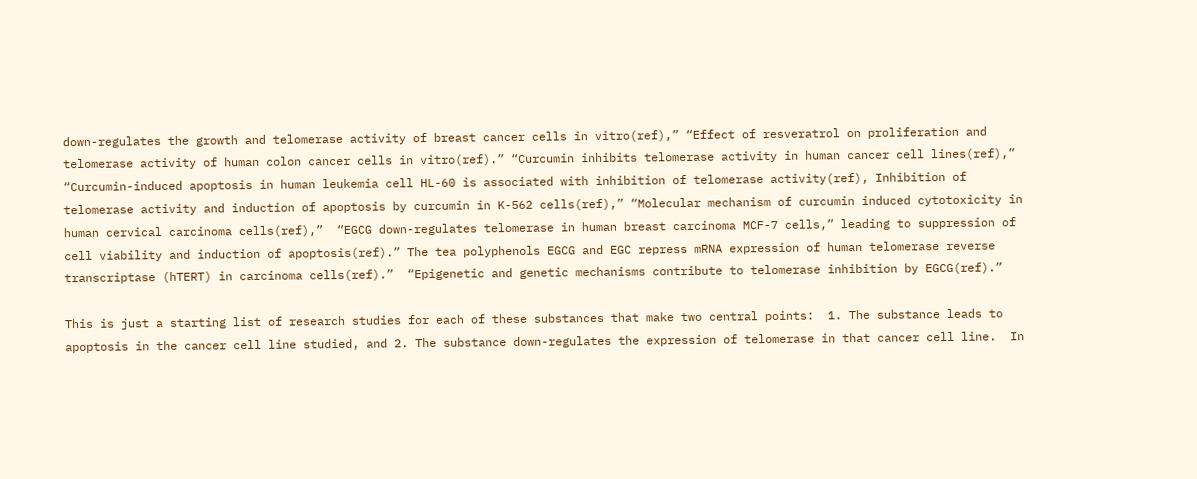down-regulates the growth and telomerase activity of breast cancer cells in vitro(ref),” “Effect of resveratrol on proliferation and telomerase activity of human colon cancer cells in vitro(ref).” “Curcumin inhibits telomerase activity in human cancer cell lines(ref),” “Curcumin-induced apoptosis in human leukemia cell HL-60 is associated with inhibition of telomerase activity(ref), Inhibition of telomerase activity and induction of apoptosis by curcumin in K-562 cells(ref),” “Molecular mechanism of curcumin induced cytotoxicity in human cervical carcinoma cells(ref),”  “EGCG down-regulates telomerase in human breast carcinoma MCF-7 cells,” leading to suppression of cell viability and induction of apoptosis(ref).” The tea polyphenols EGCG and EGC repress mRNA expression of human telomerase reverse transcriptase (hTERT) in carcinoma cells(ref).”  “Epigenetic and genetic mechanisms contribute to telomerase inhibition by EGCG(ref).”

This is just a starting list of research studies for each of these substances that make two central points:  1. The substance leads to apoptosis in the cancer cell line studied, and 2. The substance down-regulates the expression of telomerase in that cancer cell line.  In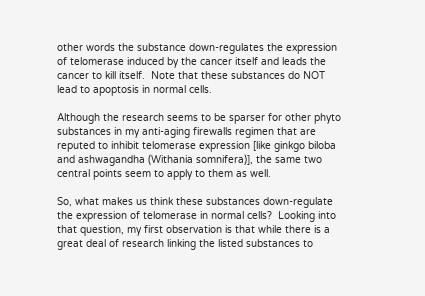other words the substance down-regulates the expression of telomerase induced by the cancer itself and leads the cancer to kill itself.  Note that these substances do NOT lead to apoptosis in normal cells.

Although the research seems to be sparser for other phyto substances in my anti-aging firewalls regimen that are reputed to inhibit telomerase expression [like ginkgo biloba and ashwagandha (Withania somnifera)], the same two central points seem to apply to them as well.

So, what makes us think these substances down-regulate the expression of telomerase in normal cells?  Looking into that question, my first observation is that while there is a great deal of research linking the listed substances to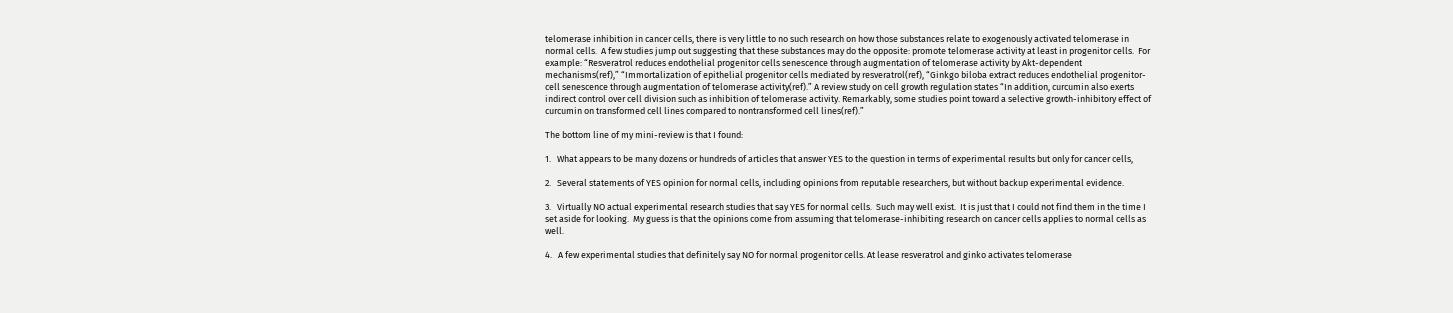telomerase inhibition in cancer cells, there is very little to no such research on how those substances relate to exogenously activated telomerase in normal cells.  A few studies jump out suggesting that these substances may do the opposite: promote telomerase activity at least in progenitor cells.  For example: “Resveratrol reduces endothelial progenitor cells senescence through augmentation of telomerase activity by Akt-dependent mechanisms(ref),” “Immortalization of epithelial progenitor cells mediated by resveratrol(ref), “Ginkgo biloba extract reduces endothelial progenitor-cell senescence through augmentation of telomerase activity(ref).” A review study on cell growth regulation states “In addition, curcumin also exerts indirect control over cell division such as inhibition of telomerase activity. Remarkably, some studies point toward a selective growth-inhibitory effect of curcumin on transformed cell lines compared to nontransformed cell lines(ref).”

The bottom line of my mini-review is that I found:

1.   What appears to be many dozens or hundreds of articles that answer YES to the question in terms of experimental results but only for cancer cells,

2.   Several statements of YES opinion for normal cells, including opinions from reputable researchers, but without backup experimental evidence.

3.   Virtually NO actual experimental research studies that say YES for normal cells.  Such may well exist.  It is just that I could not find them in the time I set aside for looking.  My guess is that the opinions come from assuming that telomerase-inhibiting research on cancer cells applies to normal cells as well.

4.   A few experimental studies that definitely say NO for normal progenitor cells. At lease resveratrol and ginko activates telomerase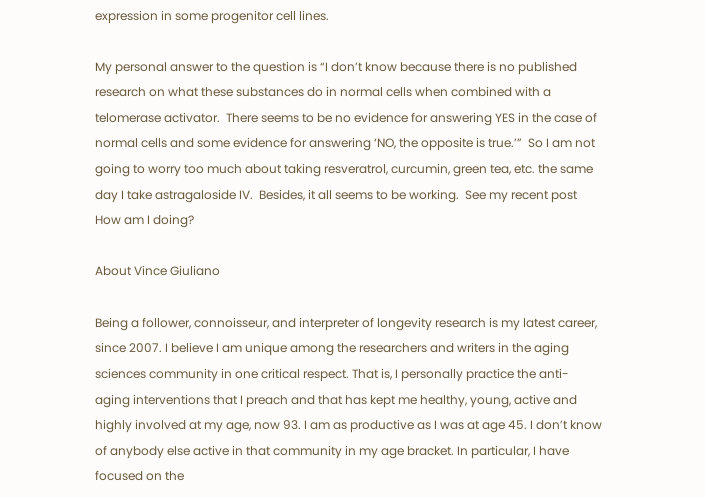expression in some progenitor cell lines.

My personal answer to the question is “I don’t know because there is no published research on what these substances do in normal cells when combined with a telomerase activator.  There seems to be no evidence for answering YES in the case of normal cells and some evidence for answering ‘NO, the opposite is true.’”  So I am not going to worry too much about taking resveratrol, curcumin, green tea, etc. the same day I take astragaloside IV.  Besides, it all seems to be working.  See my recent post How am I doing?

About Vince Giuliano

Being a follower, connoisseur, and interpreter of longevity research is my latest career, since 2007. I believe I am unique among the researchers and writers in the aging sciences community in one critical respect. That is, I personally practice the anti-aging interventions that I preach and that has kept me healthy, young, active and highly involved at my age, now 93. I am as productive as I was at age 45. I don’t know of anybody else active in that community in my age bracket. In particular, I have focused on the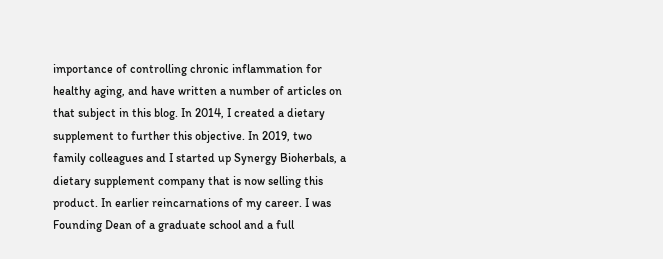importance of controlling chronic inflammation for healthy aging, and have written a number of articles on that subject in this blog. In 2014, I created a dietary supplement to further this objective. In 2019, two family colleagues and I started up Synergy Bioherbals, a dietary supplement company that is now selling this product. In earlier reincarnations of my career. I was Founding Dean of a graduate school and a full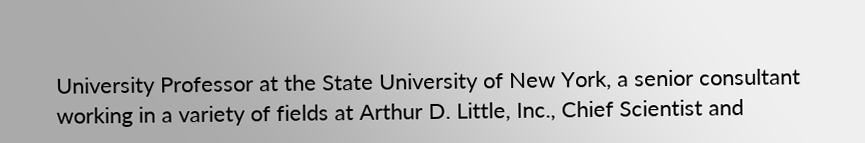University Professor at the State University of New York, a senior consultant working in a variety of fields at Arthur D. Little, Inc., Chief Scientist and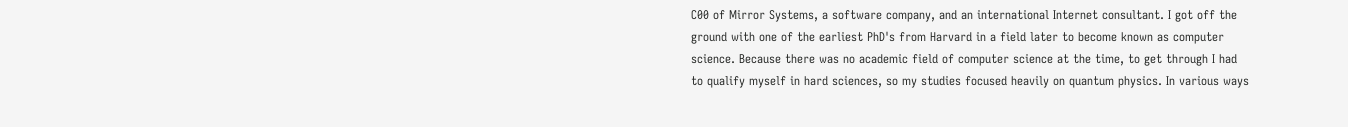C00 of Mirror Systems, a software company, and an international Internet consultant. I got off the ground with one of the earliest PhD's from Harvard in a field later to become known as computer science. Because there was no academic field of computer science at the time, to get through I had to qualify myself in hard sciences, so my studies focused heavily on quantum physics. In various ways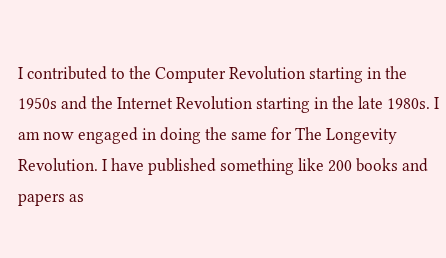I contributed to the Computer Revolution starting in the 1950s and the Internet Revolution starting in the late 1980s. I am now engaged in doing the same for The Longevity Revolution. I have published something like 200 books and papers as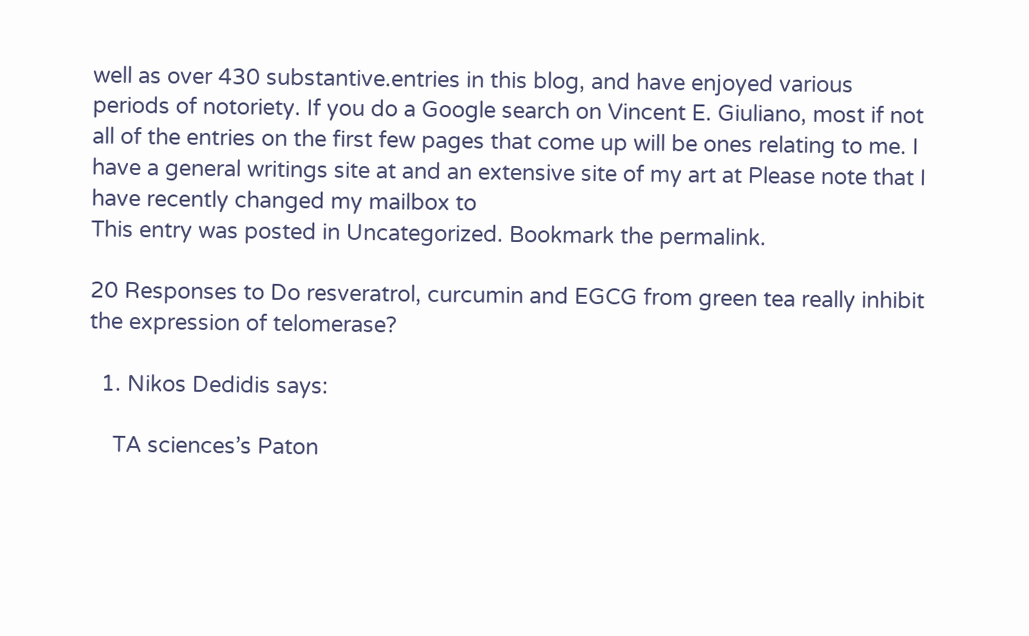well as over 430 substantive.entries in this blog, and have enjoyed various periods of notoriety. If you do a Google search on Vincent E. Giuliano, most if not all of the entries on the first few pages that come up will be ones relating to me. I have a general writings site at and an extensive site of my art at Please note that I have recently changed my mailbox to
This entry was posted in Uncategorized. Bookmark the permalink.

20 Responses to Do resveratrol, curcumin and EGCG from green tea really inhibit the expression of telomerase?

  1. Nikos Dedidis says:

    TA sciences’s Paton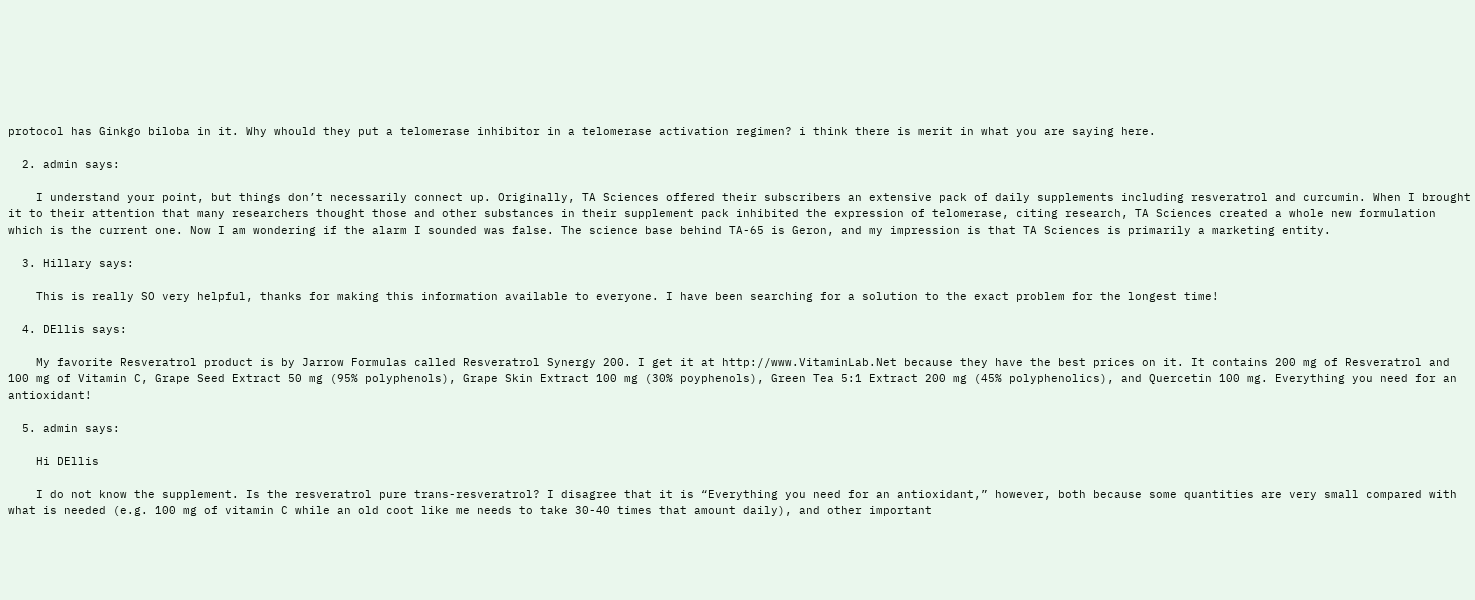protocol has Ginkgo biloba in it. Why whould they put a telomerase inhibitor in a telomerase activation regimen? i think there is merit in what you are saying here.

  2. admin says:

    I understand your point, but things don’t necessarily connect up. Originally, TA Sciences offered their subscribers an extensive pack of daily supplements including resveratrol and curcumin. When I brought it to their attention that many researchers thought those and other substances in their supplement pack inhibited the expression of telomerase, citing research, TA Sciences created a whole new formulation which is the current one. Now I am wondering if the alarm I sounded was false. The science base behind TA-65 is Geron, and my impression is that TA Sciences is primarily a marketing entity.

  3. Hillary says:

    This is really SO very helpful, thanks for making this information available to everyone. I have been searching for a solution to the exact problem for the longest time!

  4. DEllis says:

    My favorite Resveratrol product is by Jarrow Formulas called Resveratrol Synergy 200. I get it at http://www.VitaminLab.Net because they have the best prices on it. It contains 200 mg of Resveratrol and 100 mg of Vitamin C, Grape Seed Extract 50 mg (95% polyphenols), Grape Skin Extract 100 mg (30% poyphenols), Green Tea 5:1 Extract 200 mg (45% polyphenolics), and Quercetin 100 mg. Everything you need for an antioxidant!

  5. admin says:

    Hi DEllis

    I do not know the supplement. Is the resveratrol pure trans-resveratrol? I disagree that it is “Everything you need for an antioxidant,” however, both because some quantities are very small compared with what is needed (e.g. 100 mg of vitamin C while an old coot like me needs to take 30-40 times that amount daily), and other important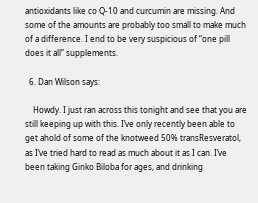antioxidants like co Q-10 and curcumin are missing. And some of the amounts are probably too small to make much of a difference. I end to be very suspicious of “one pill does it all” supplements.

  6. Dan Wilson says:

    Howdy. I just ran across this tonight and see that you are still keeping up with this. I’ve only recently been able to get ahold of some of the knotweed 50% transResveratol, as I’ve tried hard to read as much about it as I can. I’ve been taking Ginko Biloba for ages, and drinking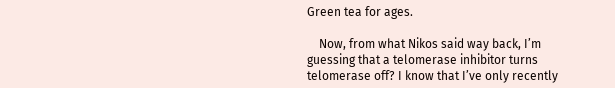Green tea for ages.

    Now, from what Nikos said way back, I’m guessing that a telomerase inhibitor turns telomerase off? I know that I’ve only recently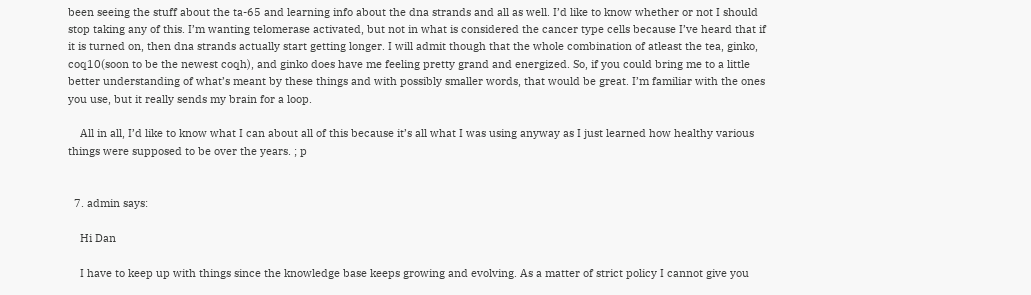been seeing the stuff about the ta-65 and learning info about the dna strands and all as well. I’d like to know whether or not I should stop taking any of this. I’m wanting telomerase activated, but not in what is considered the cancer type cells because I’ve heard that if it is turned on, then dna strands actually start getting longer. I will admit though that the whole combination of atleast the tea, ginko, coq10(soon to be the newest coqh), and ginko does have me feeling pretty grand and energized. So, if you could bring me to a little better understanding of what’s meant by these things and with possibly smaller words, that would be great. I’m familiar with the ones you use, but it really sends my brain for a loop.

    All in all, I’d like to know what I can about all of this because it’s all what I was using anyway as I just learned how healthy various things were supposed to be over the years. ; p


  7. admin says:

    Hi Dan

    I have to keep up with things since the knowledge base keeps growing and evolving. As a matter of strict policy I cannot give you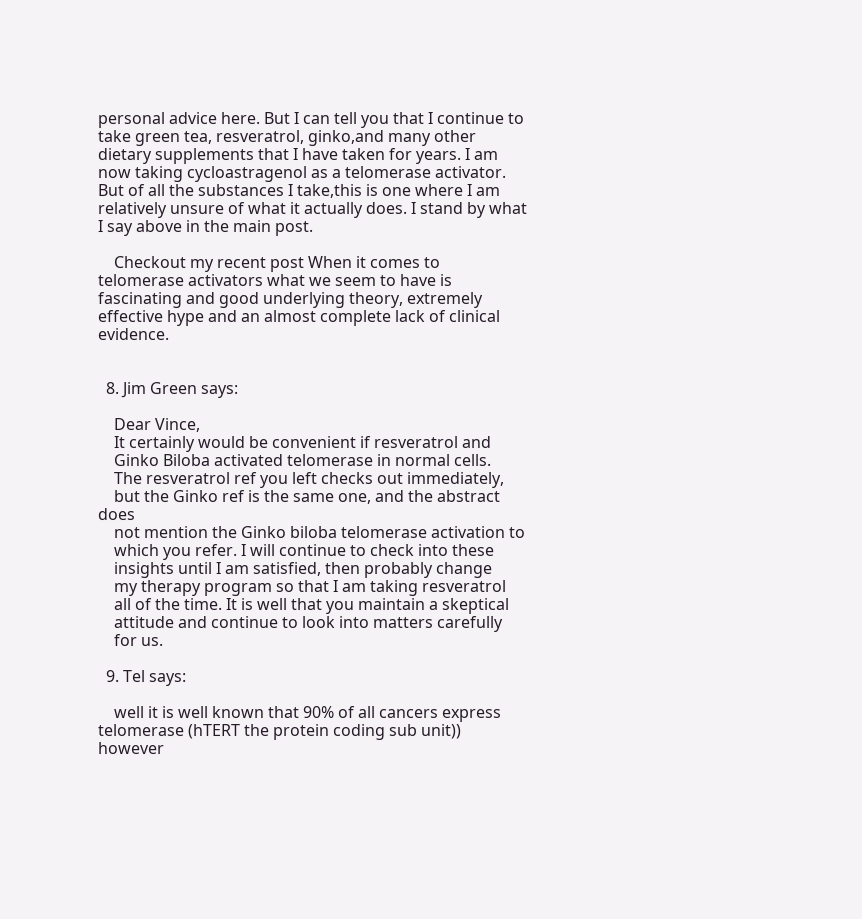personal advice here. But I can tell you that I continue to take green tea, resveratrol, ginko,and many other dietary supplements that I have taken for years. I am now taking cycloastragenol as a telomerase activator. But of all the substances I take,this is one where I am relatively unsure of what it actually does. I stand by what I say above in the main post.

    Checkout my recent post When it comes to telomerase activators what we seem to have is fascinating and good underlying theory, extremely effective hype and an almost complete lack of clinical evidence.


  8. Jim Green says:

    Dear Vince,
    It certainly would be convenient if resveratrol and
    Ginko Biloba activated telomerase in normal cells.
    The resveratrol ref you left checks out immediately,
    but the Ginko ref is the same one, and the abstract does
    not mention the Ginko biloba telomerase activation to
    which you refer. I will continue to check into these
    insights until I am satisfied, then probably change
    my therapy program so that I am taking resveratrol
    all of the time. It is well that you maintain a skeptical
    attitude and continue to look into matters carefully
    for us.

  9. Tel says:

    well it is well known that 90% of all cancers express telomerase (hTERT the protein coding sub unit)) however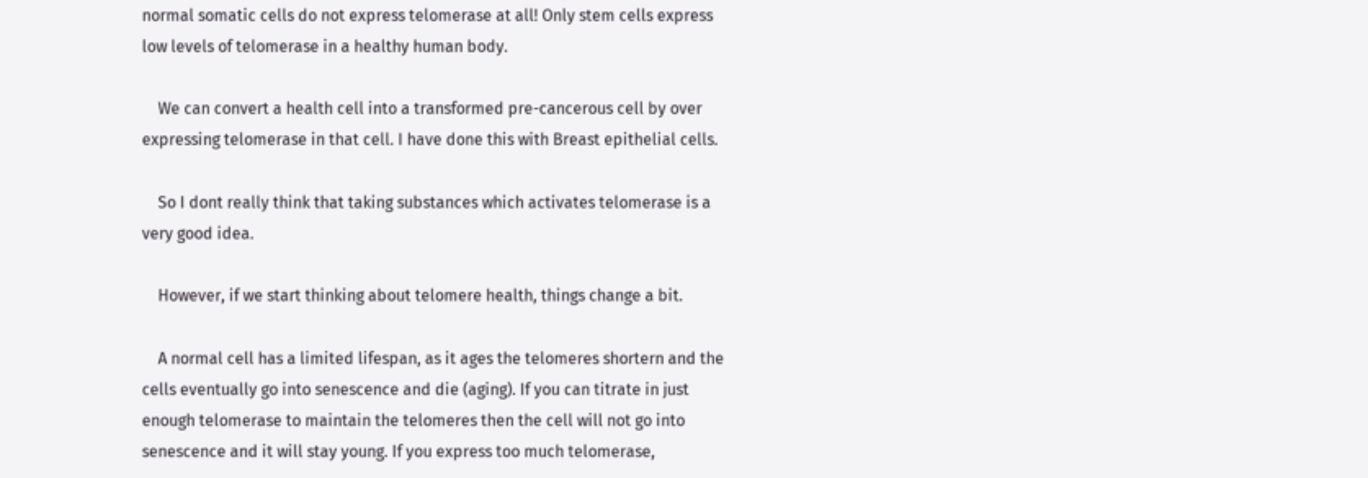normal somatic cells do not express telomerase at all! Only stem cells express low levels of telomerase in a healthy human body.

    We can convert a health cell into a transformed pre-cancerous cell by over expressing telomerase in that cell. I have done this with Breast epithelial cells.

    So I dont really think that taking substances which activates telomerase is a very good idea.

    However, if we start thinking about telomere health, things change a bit.

    A normal cell has a limited lifespan, as it ages the telomeres shortern and the cells eventually go into senescence and die (aging). If you can titrate in just enough telomerase to maintain the telomeres then the cell will not go into senescence and it will stay young. If you express too much telomerase,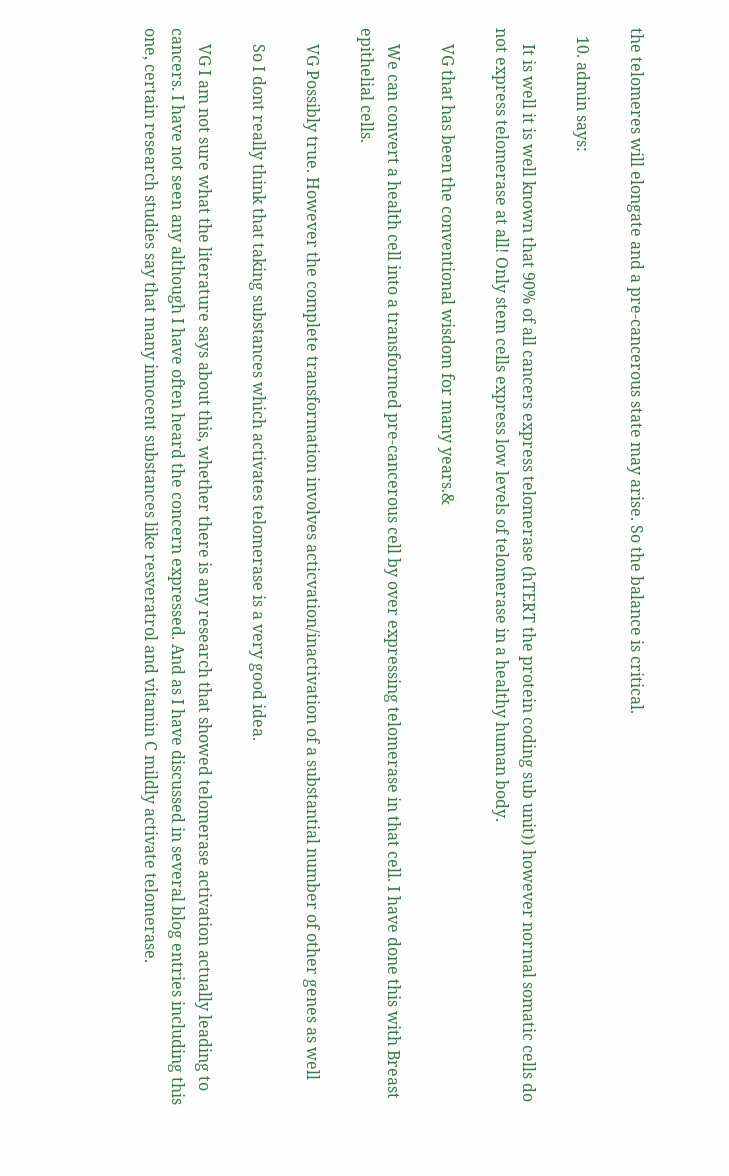the telomeres will elongate and a pre-cancerous state may arise. So the balance is critical.

  10. admin says:

    It is well it is well known that 90% of all cancers express telomerase (hTERT the protein coding sub unit)) however normal somatic cells do not express telomerase at all! Only stem cells express low levels of telomerase in a healthy human body.

    VG that has been the conventional wisdom for many years.&

    We can convert a health cell into a transformed pre-cancerous cell by over expressing telomerase in that cell. I have done this with Breast epithelial cells.

    VG Possibly true. However the complete transformation involves acticvation/inactivation of a substantial number of other genes as well

    So I dont really think that taking substances which activates telomerase is a very good idea.

    VG I am not sure what the literature says about this, whether there is any research that showed telomerase activation actually leading to cancers. I have not seen any although I have often heard the concern expressed. And as I have discussed in several blog entries including this one, certain research studies say that many innocent substances like resveratrol and vitamin C mildly activate telomerase.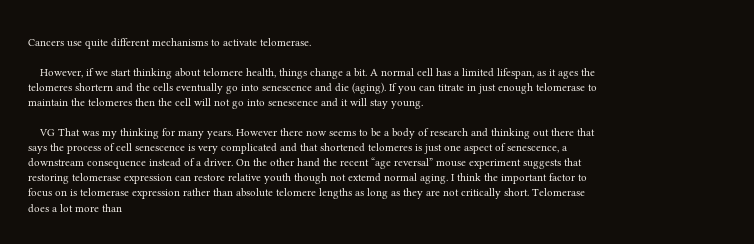Cancers use quite different mechanisms to activate telomerase.

    However, if we start thinking about telomere health, things change a bit. A normal cell has a limited lifespan, as it ages the telomeres shortern and the cells eventually go into senescence and die (aging). If you can titrate in just enough telomerase to maintain the telomeres then the cell will not go into senescence and it will stay young.

    VG That was my thinking for many years. However there now seems to be a body of research and thinking out there that says the process of cell senescence is very complicated and that shortened telomeres is just one aspect of senescence, a downstream consequence instead of a driver. On the other hand the recent “age reversal” mouse experiment suggests that restoring telomerase expression can restore relative youth though not extemd normal aging. I think the important factor to focus on is telomerase expression rather than absolute telomere lengths as long as they are not critically short. Telomerase does a lot more than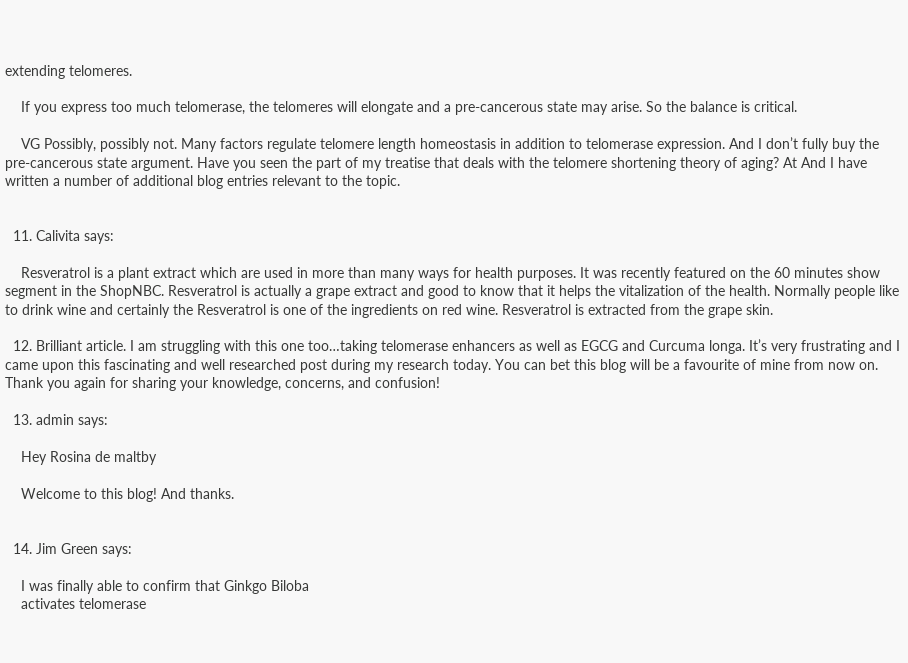extending telomeres.

    If you express too much telomerase, the telomeres will elongate and a pre-cancerous state may arise. So the balance is critical.

    VG Possibly, possibly not. Many factors regulate telomere length homeostasis in addition to telomerase expression. And I don’t fully buy the pre-cancerous state argument. Have you seen the part of my treatise that deals with the telomere shortening theory of aging? At And I have written a number of additional blog entries relevant to the topic.


  11. Calivita says:

    Resveratrol is a plant extract which are used in more than many ways for health purposes. It was recently featured on the 60 minutes show segment in the ShopNBC. Resveratrol is actually a grape extract and good to know that it helps the vitalization of the health. Normally people like to drink wine and certainly the Resveratrol is one of the ingredients on red wine. Resveratrol is extracted from the grape skin.

  12. Brilliant article. I am struggling with this one too…taking telomerase enhancers as well as EGCG and Curcuma longa. It’s very frustrating and I came upon this fascinating and well researched post during my research today. You can bet this blog will be a favourite of mine from now on. Thank you again for sharing your knowledge, concerns, and confusion!

  13. admin says:

    Hey Rosina de maltby

    Welcome to this blog! And thanks.


  14. Jim Green says:

    I was finally able to confirm that Ginkgo Biloba
    activates telomerase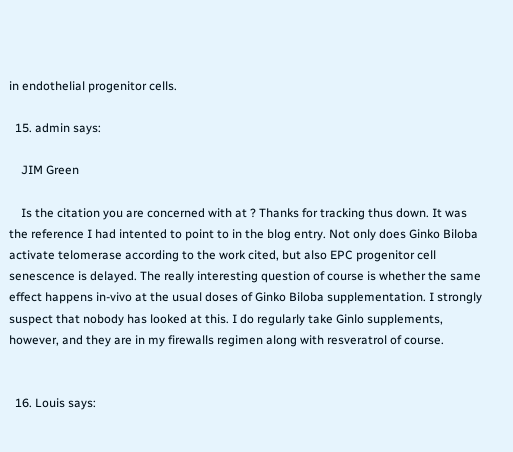in endothelial progenitor cells.

  15. admin says:

    JIM Green

    Is the citation you are concerned with at ? Thanks for tracking thus down. It was the reference I had intented to point to in the blog entry. Not only does Ginko Biloba activate telomerase according to the work cited, but also EPC progenitor cell senescence is delayed. The really interesting question of course is whether the same effect happens in-vivo at the usual doses of Ginko Biloba supplementation. I strongly suspect that nobody has looked at this. I do regularly take Ginlo supplements, however, and they are in my firewalls regimen along with resveratrol of course.


  16. Louis says: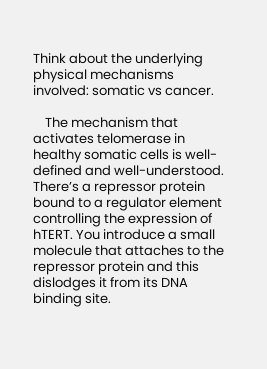Think about the underlying physical mechanisms involved: somatic vs cancer.

    The mechanism that activates telomerase in healthy somatic cells is well-defined and well-understood. There’s a repressor protein bound to a regulator element controlling the expression of hTERT. You introduce a small molecule that attaches to the repressor protein and this dislodges it from its DNA binding site.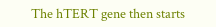The hTERT gene then starts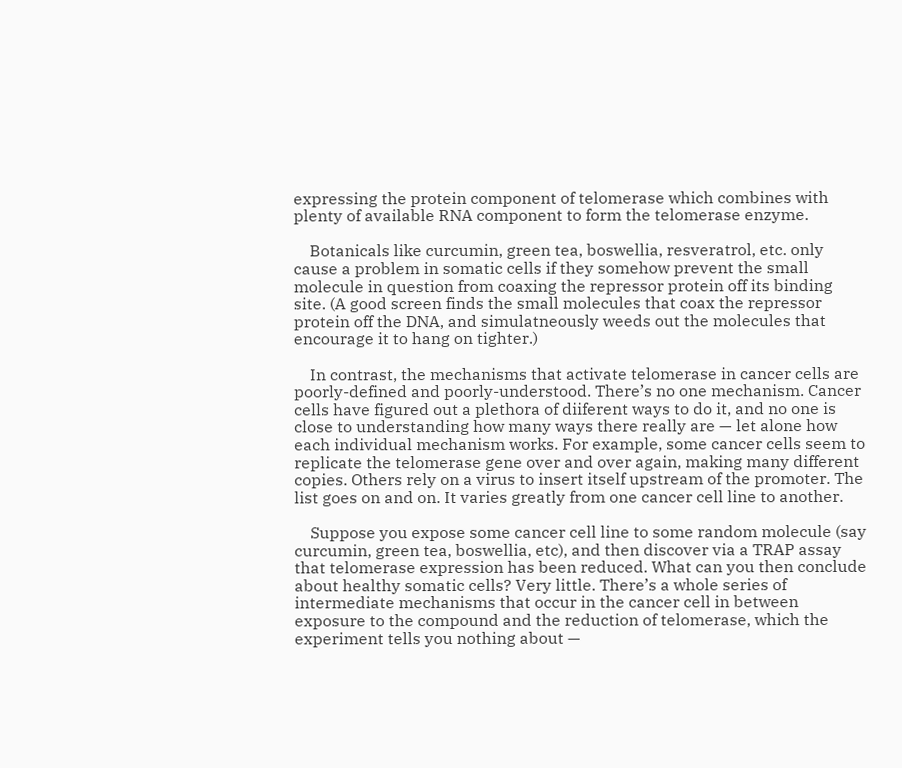expressing the protein component of telomerase which combines with plenty of available RNA component to form the telomerase enzyme.

    Botanicals like curcumin, green tea, boswellia, resveratrol, etc. only cause a problem in somatic cells if they somehow prevent the small molecule in question from coaxing the repressor protein off its binding site. (A good screen finds the small molecules that coax the repressor protein off the DNA, and simulatneously weeds out the molecules that encourage it to hang on tighter.)

    In contrast, the mechanisms that activate telomerase in cancer cells are poorly-defined and poorly-understood. There’s no one mechanism. Cancer cells have figured out a plethora of diiferent ways to do it, and no one is close to understanding how many ways there really are — let alone how each individual mechanism works. For example, some cancer cells seem to replicate the telomerase gene over and over again, making many different copies. Others rely on a virus to insert itself upstream of the promoter. The list goes on and on. It varies greatly from one cancer cell line to another.

    Suppose you expose some cancer cell line to some random molecule (say curcumin, green tea, boswellia, etc), and then discover via a TRAP assay that telomerase expression has been reduced. What can you then conclude about healthy somatic cells? Very little. There’s a whole series of intermediate mechanisms that occur in the cancer cell in between exposure to the compound and the reduction of telomerase, which the experiment tells you nothing about —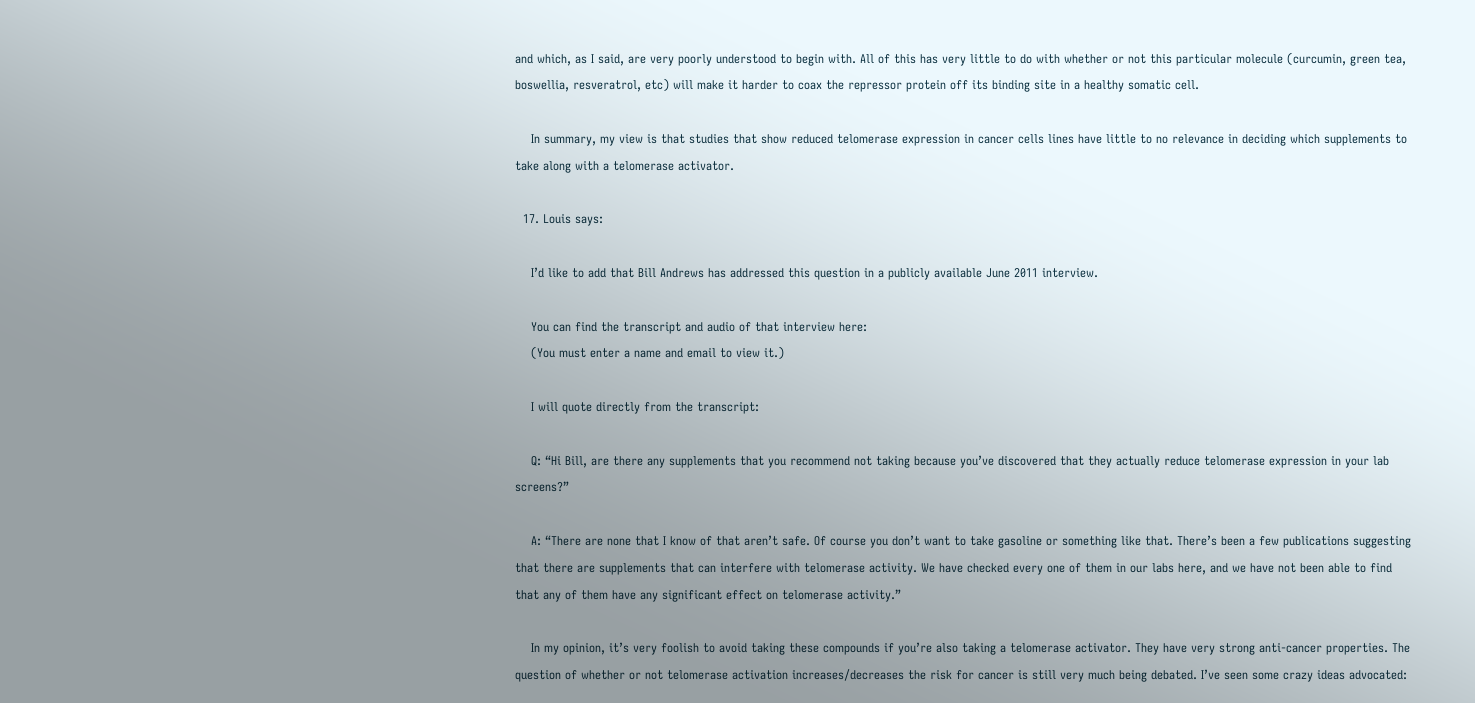and which, as I said, are very poorly understood to begin with. All of this has very little to do with whether or not this particular molecule (curcumin, green tea, boswellia, resveratrol, etc) will make it harder to coax the repressor protein off its binding site in a healthy somatic cell.

    In summary, my view is that studies that show reduced telomerase expression in cancer cells lines have little to no relevance in deciding which supplements to take along with a telomerase activator.

  17. Louis says:

    I’d like to add that Bill Andrews has addressed this question in a publicly available June 2011 interview.

    You can find the transcript and audio of that interview here:
    (You must enter a name and email to view it.)

    I will quote directly from the transcript:

    Q: “Hi Bill, are there any supplements that you recommend not taking because you’ve discovered that they actually reduce telomerase expression in your lab screens?”

    A: “There are none that I know of that aren’t safe. Of course you don’t want to take gasoline or something like that. There’s been a few publications suggesting that there are supplements that can interfere with telomerase activity. We have checked every one of them in our labs here, and we have not been able to find that any of them have any significant effect on telomerase activity.”

    In my opinion, it’s very foolish to avoid taking these compounds if you’re also taking a telomerase activator. They have very strong anti-cancer properties. The question of whether or not telomerase activation increases/decreases the risk for cancer is still very much being debated. I’ve seen some crazy ideas advocated: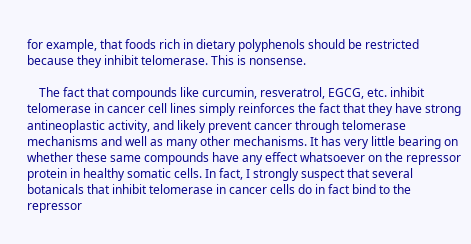for example, that foods rich in dietary polyphenols should be restricted because they inhibit telomerase. This is nonsense.

    The fact that compounds like curcumin, resveratrol, EGCG, etc. inhibit telomerase in cancer cell lines simply reinforces the fact that they have strong antineoplastic activity, and likely prevent cancer through telomerase mechanisms and well as many other mechanisms. It has very little bearing on whether these same compounds have any effect whatsoever on the repressor protein in healthy somatic cells. In fact, I strongly suspect that several botanicals that inhibit telomerase in cancer cells do in fact bind to the repressor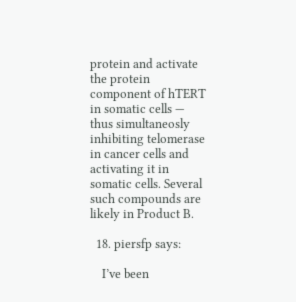protein and activate the protein component of hTERT in somatic cells — thus simultaneosly inhibiting telomerase in cancer cells and activating it in somatic cells. Several such compounds are likely in Product B.

  18. piersfp says:

    I’ve been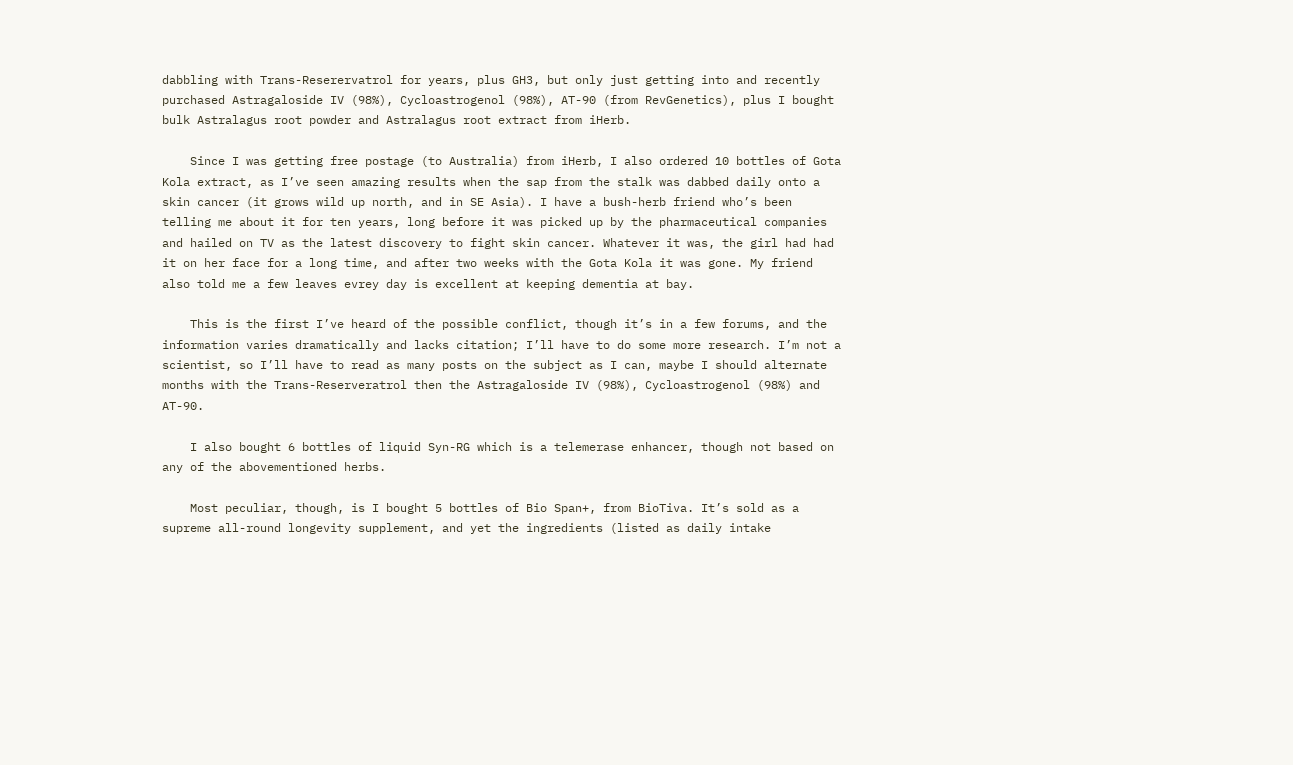dabbling with Trans-Reserervatrol for years, plus GH3, but only just getting into and recently purchased Astragaloside IV (98%), Cycloastrogenol (98%), AT-90 (from RevGenetics), plus I bought bulk Astralagus root powder and Astralagus root extract from iHerb.

    Since I was getting free postage (to Australia) from iHerb, I also ordered 10 bottles of Gota Kola extract, as I’ve seen amazing results when the sap from the stalk was dabbed daily onto a skin cancer (it grows wild up north, and in SE Asia). I have a bush-herb friend who’s been telling me about it for ten years, long before it was picked up by the pharmaceutical companies and hailed on TV as the latest discovery to fight skin cancer. Whatever it was, the girl had had it on her face for a long time, and after two weeks with the Gota Kola it was gone. My friend also told me a few leaves evrey day is excellent at keeping dementia at bay.

    This is the first I’ve heard of the possible conflict, though it’s in a few forums, and the information varies dramatically and lacks citation; I’ll have to do some more research. I’m not a scientist, so I’ll have to read as many posts on the subject as I can, maybe I should alternate months with the Trans-Reserveratrol then the Astragaloside IV (98%), Cycloastrogenol (98%) and AT-90.

    I also bought 6 bottles of liquid Syn-RG which is a telemerase enhancer, though not based on any of the abovementioned herbs.

    Most peculiar, though, is I bought 5 bottles of Bio Span+, from BioTiva. It’s sold as a supreme all-round longevity supplement, and yet the ingredients (listed as daily intake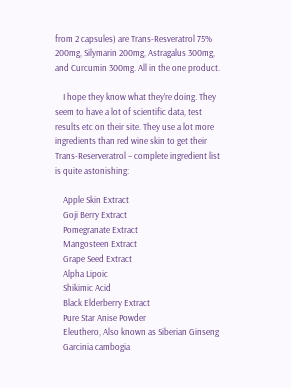from 2 capsules) are Trans-Resveratrol 75% 200mg, Silymarin 200mg, Astragalus 300mg, and Curcumin 300mg. All in the one product.

    I hope they know what they’re doing. They seem to have a lot of scientific data, test results etc on their site. They use a lot more ingredients than red wine skin to get their Trans-Reserveratrol – complete ingredient list is quite astonishing:

    Apple Skin Extract
    Goji Berry Extract
    Pomegranate Extract
    Mangosteen Extract
    Grape Seed Extract
    Alpha Lipoic
    Shikimic Acid
    Black Elderberry Extract
    Pure Star Anise Powder
    Eleuthero, Also known as Siberian Ginseng
    Garcinia cambogia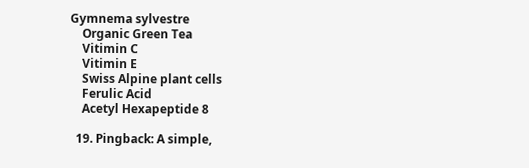Gymnema sylvestre
    Organic Green Tea
    Vitimin C
    Vitimin E
    Swiss Alpine plant cells
    Ferulic Acid
    Acetyl Hexapeptide 8

  19. Pingback: A simple,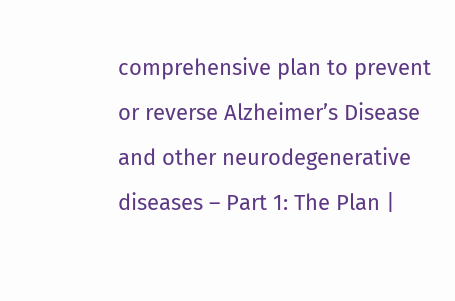comprehensive plan to prevent or reverse Alzheimer’s Disease and other neurodegenerative diseases – Part 1: The Plan |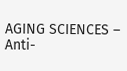AGING SCIENCES – Anti-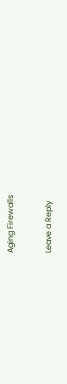Aging Firewalls

Leave a Reply